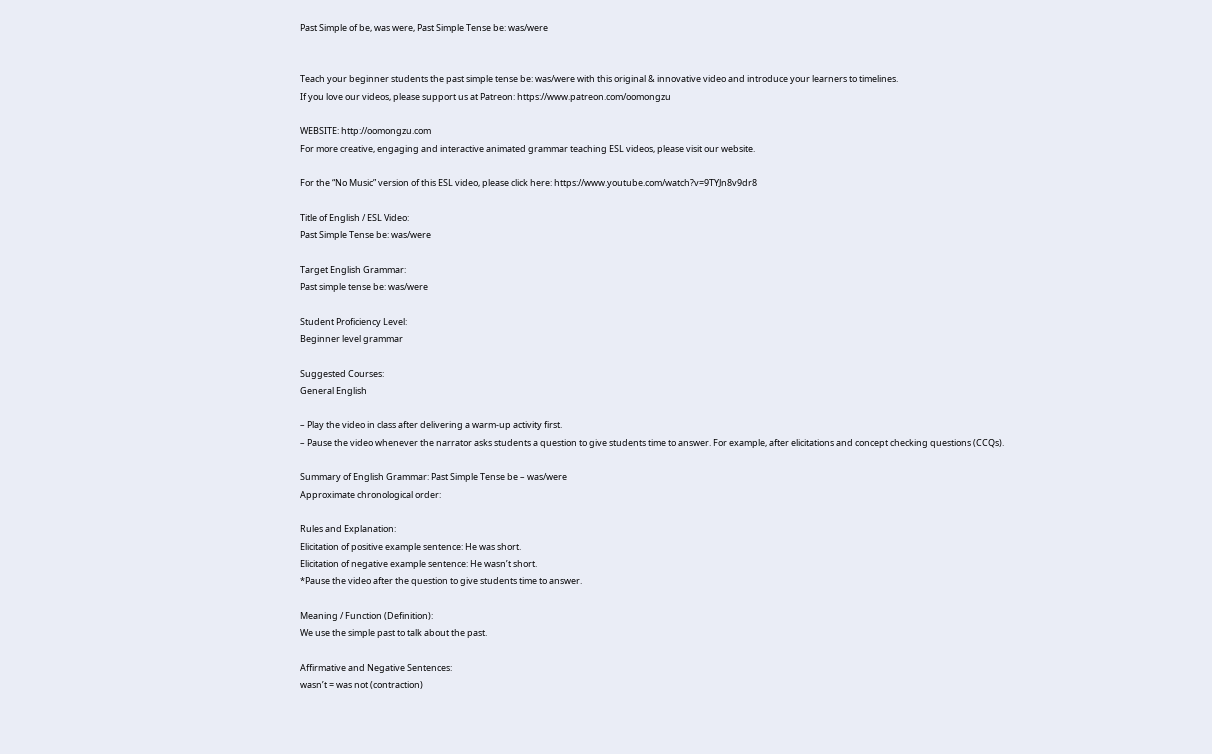Past Simple of be, was were, Past Simple Tense be: was/were


Teach your beginner students the past simple tense be: was/were with this original & innovative video and introduce your learners to timelines.
If you love our videos, please support us at Patreon: https://www.patreon.com/oomongzu

WEBSITE: http://oomongzu.com
For more creative, engaging and interactive animated grammar teaching ESL videos, please visit our website.

For the “No Music” version of this ESL video, please click here: https://www.youtube.com/watch?v=9TYJn8v9dr8

Title of English / ESL Video:
Past Simple Tense be: was/were

Target English Grammar:
Past simple tense be: was/were

Student Proficiency Level:
Beginner level grammar

Suggested Courses:
General English

– Play the video in class after delivering a warm-up activity first.
– Pause the video whenever the narrator asks students a question to give students time to answer. For example, after elicitations and concept checking questions (CCQs).

Summary of English Grammar: Past Simple Tense be – was/were
Approximate chronological order:

Rules and Explanation:
Elicitation of positive example sentence: He was short.
Elicitation of negative example sentence: He wasn’t short.
*Pause the video after the question to give students time to answer.

Meaning / Function (Definition):
We use the simple past to talk about the past.

Affirmative and Negative Sentences:
wasn’t = was not (contraction)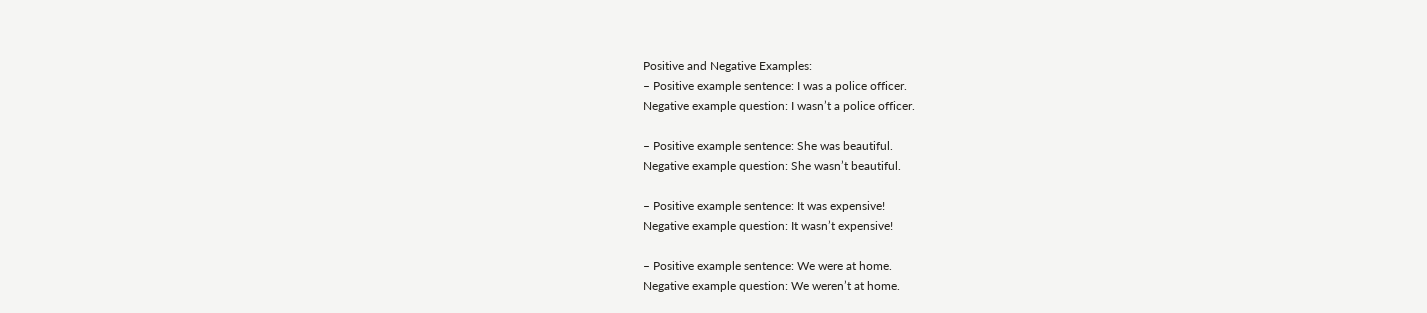Positive and Negative Examples:
– Positive example sentence: I was a police officer.
Negative example question: I wasn’t a police officer.

– Positive example sentence: She was beautiful.
Negative example question: She wasn’t beautiful.

– Positive example sentence: It was expensive!
Negative example question: It wasn’t expensive!

– Positive example sentence: We were at home.
Negative example question: We weren’t at home.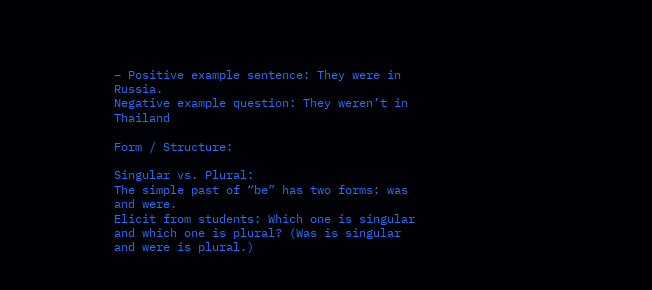– Positive example sentence: They were in Russia.
Negative example question: They weren’t in Thailand

Form / Structure:

Singular vs. Plural:
The simple past of “be” has two forms: was and were.
Elicit from students: Which one is singular and which one is plural? (Was is singular and were is plural.)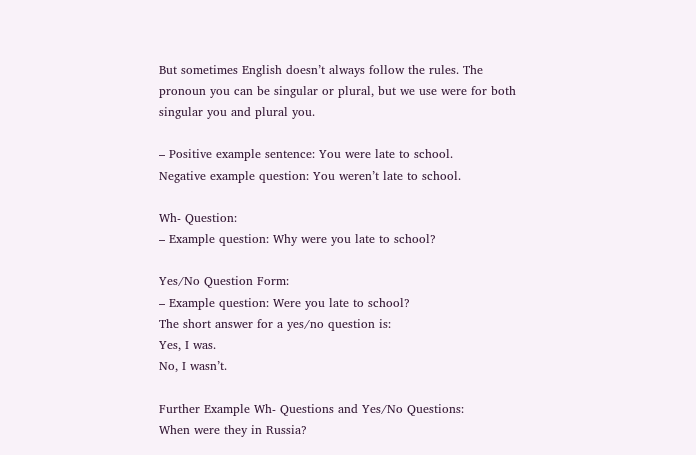But sometimes English doesn’t always follow the rules. The pronoun you can be singular or plural, but we use were for both singular you and plural you.

– Positive example sentence: You were late to school.
Negative example question: You weren’t late to school.

Wh- Question:
– Example question: Why were you late to school?

Yes/No Question Form:
– Example question: Were you late to school?
The short answer for a yes/no question is:
Yes, I was.
No, I wasn’t.

Further Example Wh- Questions and Yes/No Questions:
When were they in Russia?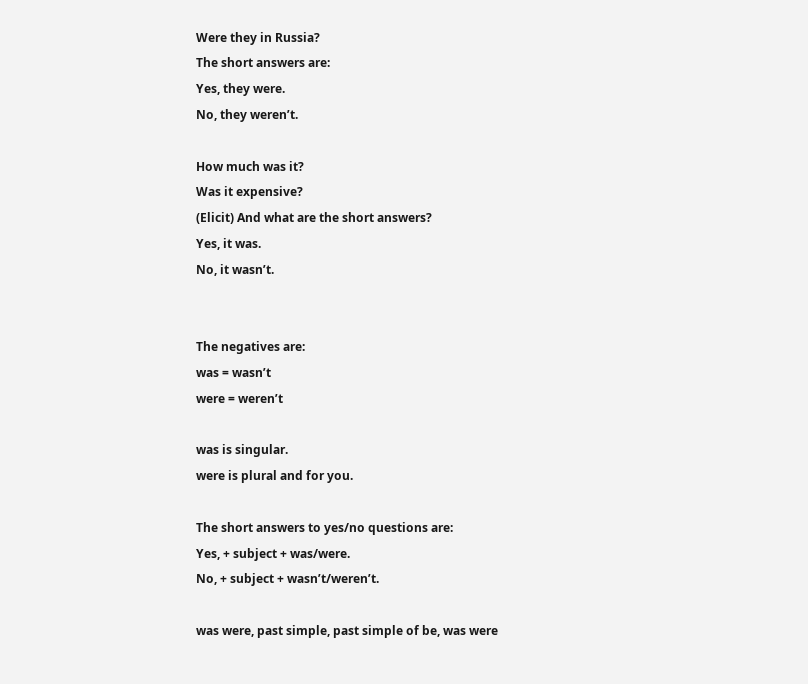Were they in Russia?
The short answers are:
Yes, they were.
No, they weren’t.

How much was it?
Was it expensive?
(Elicit) And what are the short answers?
Yes, it was.
No, it wasn’t.


The negatives are:
was = wasn’t
were = weren’t

was is singular.
were is plural and for you.

The short answers to yes/no questions are:
Yes, + subject + was/were.
No, + subject + wasn’t/weren’t.

was were, past simple, past simple of be, was were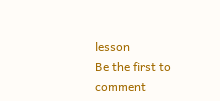lesson
Be the first to comment